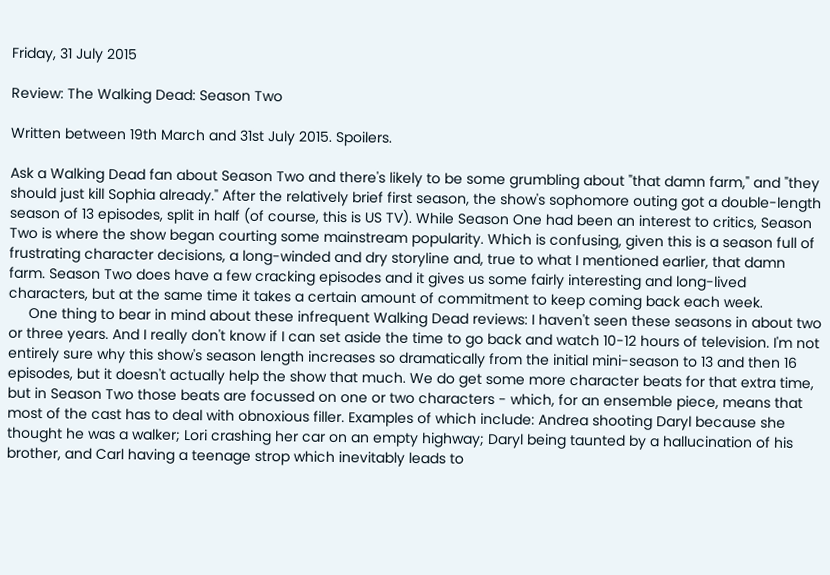Friday, 31 July 2015

Review: The Walking Dead: Season Two

Written between 19th March and 31st July 2015. Spoilers.

Ask a Walking Dead fan about Season Two and there's likely to be some grumbling about "that damn farm," and "they should just kill Sophia already." After the relatively brief first season, the show's sophomore outing got a double-length season of 13 episodes, split in half (of course, this is US TV). While Season One had been an interest to critics, Season Two is where the show began courting some mainstream popularity. Which is confusing, given this is a season full of frustrating character decisions, a long-winded and dry storyline and, true to what I mentioned earlier, that damn farm. Season Two does have a few cracking episodes and it gives us some fairly interesting and long-lived characters, but at the same time it takes a certain amount of commitment to keep coming back each week.
     One thing to bear in mind about these infrequent Walking Dead reviews: I haven't seen these seasons in about two or three years. And I really don't know if I can set aside the time to go back and watch 10-12 hours of television. I'm not entirely sure why this show's season length increases so dramatically from the initial mini-season to 13 and then 16 episodes, but it doesn't actually help the show that much. We do get some more character beats for that extra time, but in Season Two those beats are focussed on one or two characters - which, for an ensemble piece, means that most of the cast has to deal with obnoxious filler. Examples of which include: Andrea shooting Daryl because she thought he was a walker; Lori crashing her car on an empty highway; Daryl being taunted by a hallucination of his brother, and Carl having a teenage strop which inevitably leads to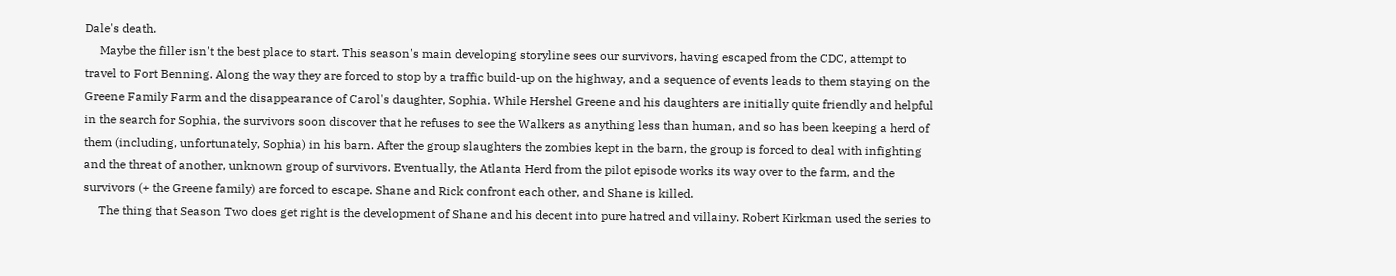Dale's death.
     Maybe the filler isn't the best place to start. This season's main developing storyline sees our survivors, having escaped from the CDC, attempt to travel to Fort Benning. Along the way they are forced to stop by a traffic build-up on the highway, and a sequence of events leads to them staying on the Greene Family Farm and the disappearance of Carol's daughter, Sophia. While Hershel Greene and his daughters are initially quite friendly and helpful in the search for Sophia, the survivors soon discover that he refuses to see the Walkers as anything less than human, and so has been keeping a herd of them (including, unfortunately, Sophia) in his barn. After the group slaughters the zombies kept in the barn, the group is forced to deal with infighting and the threat of another, unknown group of survivors. Eventually, the Atlanta Herd from the pilot episode works its way over to the farm, and the survivors (+ the Greene family) are forced to escape. Shane and Rick confront each other, and Shane is killed.
     The thing that Season Two does get right is the development of Shane and his decent into pure hatred and villainy. Robert Kirkman used the series to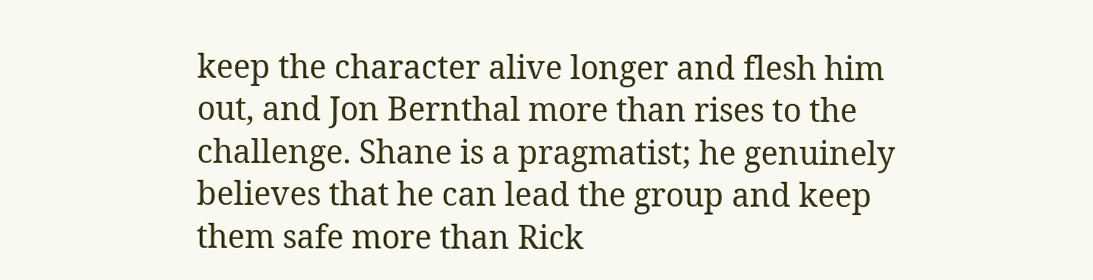keep the character alive longer and flesh him out, and Jon Bernthal more than rises to the challenge. Shane is a pragmatist; he genuinely believes that he can lead the group and keep them safe more than Rick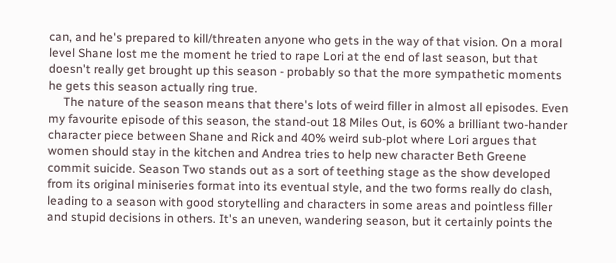can, and he's prepared to kill/threaten anyone who gets in the way of that vision. On a moral level Shane lost me the moment he tried to rape Lori at the end of last season, but that doesn't really get brought up this season - probably so that the more sympathetic moments he gets this season actually ring true.
     The nature of the season means that there's lots of weird filler in almost all episodes. Even my favourite episode of this season, the stand-out 18 Miles Out, is 60% a brilliant two-hander character piece between Shane and Rick and 40% weird sub-plot where Lori argues that women should stay in the kitchen and Andrea tries to help new character Beth Greene commit suicide. Season Two stands out as a sort of teething stage as the show developed from its original miniseries format into its eventual style, and the two forms really do clash, leading to a season with good storytelling and characters in some areas and pointless filler and stupid decisions in others. It's an uneven, wandering season, but it certainly points the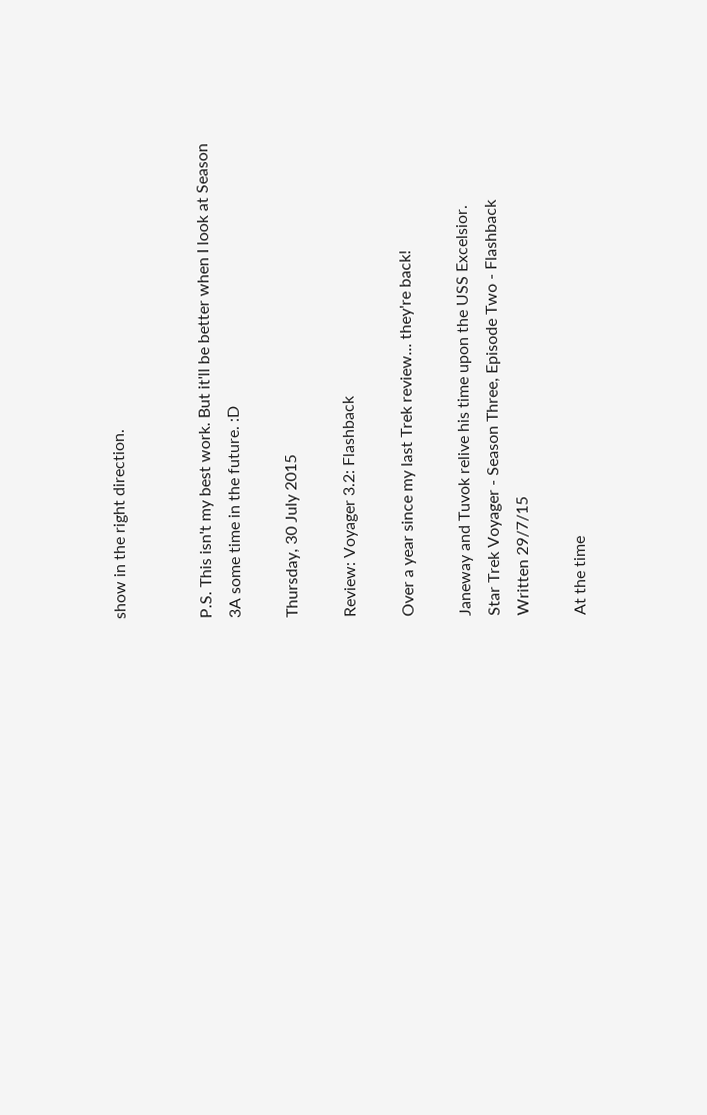show in the right direction.


P.S. This isn't my best work. But it'll be better when I look at Season 3A some time in the future. :D

Thursday, 30 July 2015

Review: Voyager 3.2: Flashback

Over a year since my last Trek review... they're back!

Janeway and Tuvok relive his time upon the USS Excelsior.
Star Trek Voyager - Season Three, Episode Two - Flashback
Written 29/7/15

At the time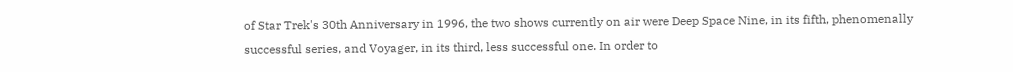of Star Trek's 30th Anniversary in 1996, the two shows currently on air were Deep Space Nine, in its fifth, phenomenally successful series, and Voyager, in its third, less successful one. In order to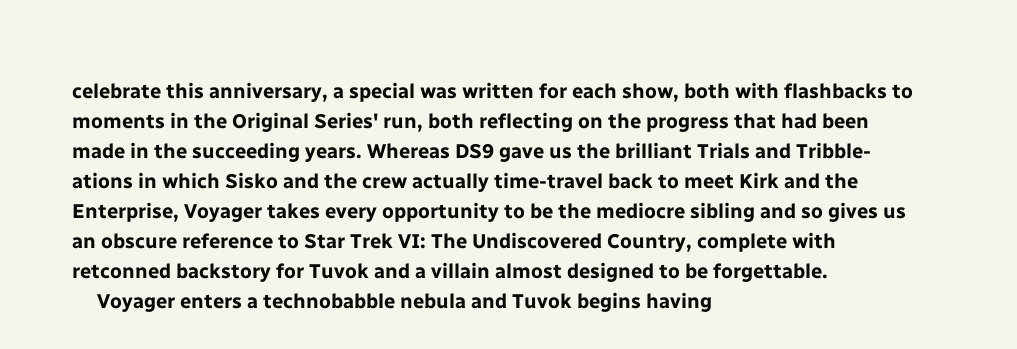celebrate this anniversary, a special was written for each show, both with flashbacks to moments in the Original Series' run, both reflecting on the progress that had been made in the succeeding years. Whereas DS9 gave us the brilliant Trials and Tribble-ations in which Sisko and the crew actually time-travel back to meet Kirk and the Enterprise, Voyager takes every opportunity to be the mediocre sibling and so gives us an obscure reference to Star Trek VI: The Undiscovered Country, complete with retconned backstory for Tuvok and a villain almost designed to be forgettable.
     Voyager enters a technobabble nebula and Tuvok begins having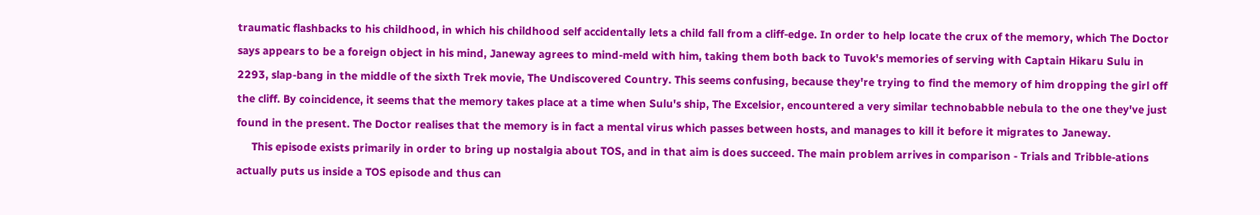traumatic flashbacks to his childhood, in which his childhood self accidentally lets a child fall from a cliff-edge. In order to help locate the crux of the memory, which The Doctor says appears to be a foreign object in his mind, Janeway agrees to mind-meld with him, taking them both back to Tuvok's memories of serving with Captain Hikaru Sulu in 2293, slap-bang in the middle of the sixth Trek movie, The Undiscovered Country. This seems confusing, because they're trying to find the memory of him dropping the girl off the cliff. By coincidence, it seems that the memory takes place at a time when Sulu's ship, The Excelsior, encountered a very similar technobabble nebula to the one they've just found in the present. The Doctor realises that the memory is in fact a mental virus which passes between hosts, and manages to kill it before it migrates to Janeway.
     This episode exists primarily in order to bring up nostalgia about TOS, and in that aim is does succeed. The main problem arrives in comparison - Trials and Tribble-ations actually puts us inside a TOS episode and thus can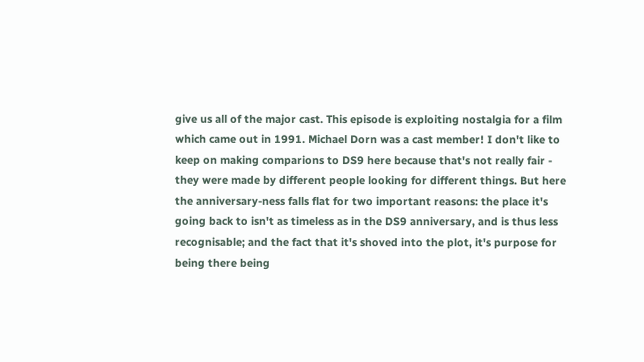give us all of the major cast. This episode is exploiting nostalgia for a film which came out in 1991. Michael Dorn was a cast member! I don't like to keep on making comparions to DS9 here because that's not really fair - they were made by different people looking for different things. But here the anniversary-ness falls flat for two important reasons: the place it's going back to isn't as timeless as in the DS9 anniversary, and is thus less recognisable; and the fact that it's shoved into the plot, it's purpose for being there being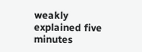weakly explained five minutes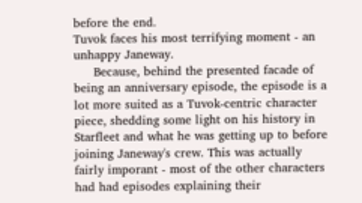before the end.
Tuvok faces his most terrifying moment - an unhappy Janeway.
     Because, behind the presented facade of being an anniversary episode, the episode is a lot more suited as a Tuvok-centric character piece, shedding some light on his history in Starfleet and what he was getting up to before joining Janeway's crew. This was actually fairly imporant - most of the other characters had had episodes explaining their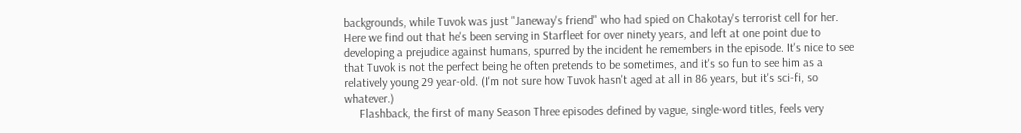backgrounds, while Tuvok was just "Janeway's friend" who had spied on Chakotay's terrorist cell for her. Here we find out that he's been serving in Starfleet for over ninety years, and left at one point due to developing a prejudice against humans, spurred by the incident he remembers in the episode. It's nice to see that Tuvok is not the perfect being he often pretends to be sometimes, and it's so fun to see him as a relatively young 29 year-old. (I'm not sure how Tuvok hasn't aged at all in 86 years, but it's sci-fi, so whatever.)
     Flashback, the first of many Season Three episodes defined by vague, single-word titles, feels very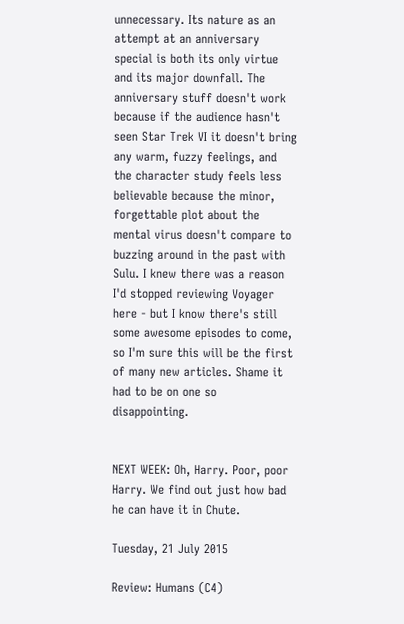unnecessary. Its nature as an attempt at an anniversary special is both its only virtue and its major downfall. The anniversary stuff doesn't work because if the audience hasn't seen Star Trek VI it doesn't bring any warm, fuzzy feelings, and the character study feels less believable because the minor, forgettable plot about the mental virus doesn't compare to buzzing around in the past with Sulu. I knew there was a reason I'd stopped reviewing Voyager here - but I know there's still some awesome episodes to come, so I'm sure this will be the first of many new articles. Shame it had to be on one so disappointing.


NEXT WEEK: Oh, Harry. Poor, poor Harry. We find out just how bad he can have it in Chute.

Tuesday, 21 July 2015

Review: Humans (C4)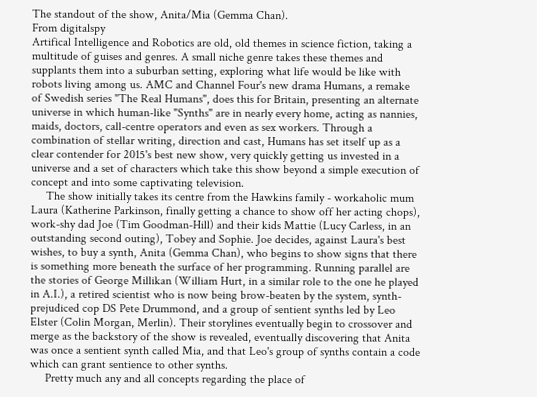The standout of the show, Anita/Mia (Gemma Chan).
From digitalspy
Artifical Intelligence and Robotics are old, old themes in science fiction, taking a multitude of guises and genres. A small niche genre takes these themes and supplants them into a suburban setting, exploring what life would be like with robots living among us. AMC and Channel Four's new drama Humans, a remake of Swedish series "The Real Humans", does this for Britain, presenting an alternate universe in which human-like "Synths" are in nearly every home, acting as nannies, maids, doctors, call-centre operators and even as sex workers. Through a combination of stellar writing, direction and cast, Humans has set itself up as a clear contender for 2015's best new show, very quickly getting us invested in a universe and a set of characters which take this show beyond a simple execution of concept and into some captivating television.
     The show initially takes its centre from the Hawkins family - workaholic mum Laura (Katherine Parkinson, finally getting a chance to show off her acting chops), work-shy dad Joe (Tim Goodman-Hill) and their kids Mattie (Lucy Carless, in an outstanding second outing), Tobey and Sophie. Joe decides, against Laura's best wishes, to buy a synth, Anita (Gemma Chan), who begins to show signs that there is something more beneath the surface of her programming. Running parallel are the stories of George Millikan (William Hurt, in a similar role to the one he played in A.I.), a retired scientist who is now being brow-beaten by the system, synth-prejudiced cop DS Pete Drummond, and a group of sentient synths led by Leo Elster (Colin Morgan, Merlin). Their storylines eventually begin to crossover and merge as the backstory of the show is revealed, eventually discovering that Anita was once a sentient synth called Mia, and that Leo's group of synths contain a code which can grant sentience to other synths.
     Pretty much any and all concepts regarding the place of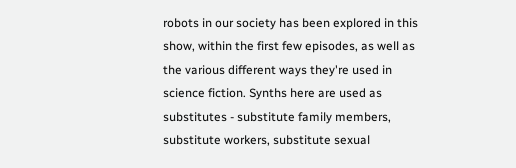robots in our society has been explored in this show, within the first few episodes, as well as the various different ways they're used in science fiction. Synths here are used as substitutes - substitute family members, substitute workers, substitute sexual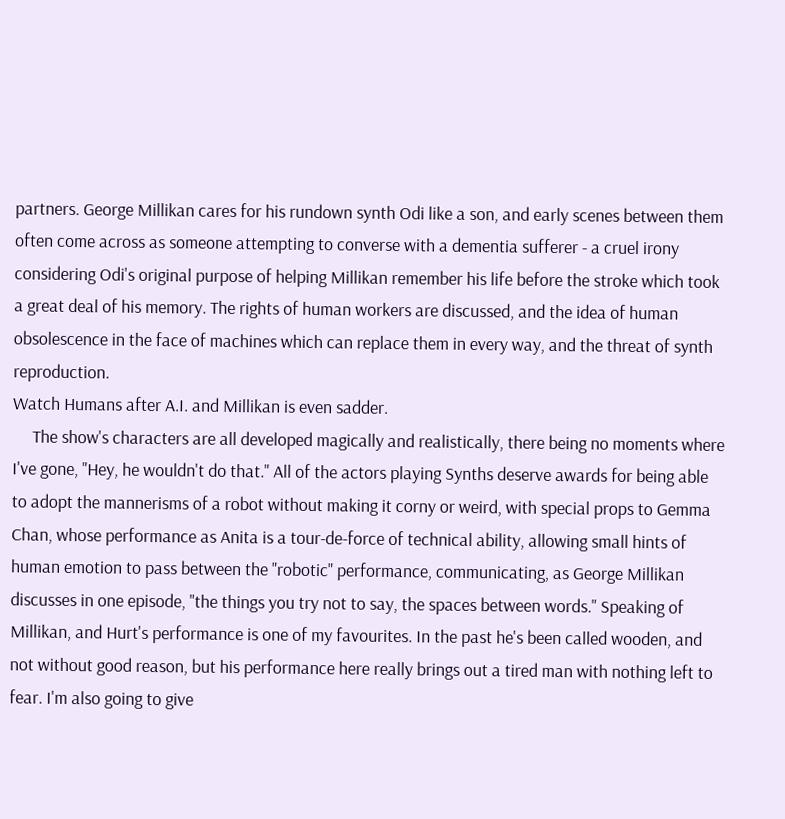partners. George Millikan cares for his rundown synth Odi like a son, and early scenes between them often come across as someone attempting to converse with a dementia sufferer - a cruel irony considering Odi's original purpose of helping Millikan remember his life before the stroke which took a great deal of his memory. The rights of human workers are discussed, and the idea of human obsolescence in the face of machines which can replace them in every way, and the threat of synth reproduction.
Watch Humans after A.I. and Millikan is even sadder.
     The show's characters are all developed magically and realistically, there being no moments where I've gone, "Hey, he wouldn't do that." All of the actors playing Synths deserve awards for being able to adopt the mannerisms of a robot without making it corny or weird, with special props to Gemma Chan, whose performance as Anita is a tour-de-force of technical ability, allowing small hints of human emotion to pass between the "robotic" performance, communicating, as George Millikan discusses in one episode, "the things you try not to say, the spaces between words." Speaking of Millikan, and Hurt's performance is one of my favourites. In the past he's been called wooden, and not without good reason, but his performance here really brings out a tired man with nothing left to fear. I'm also going to give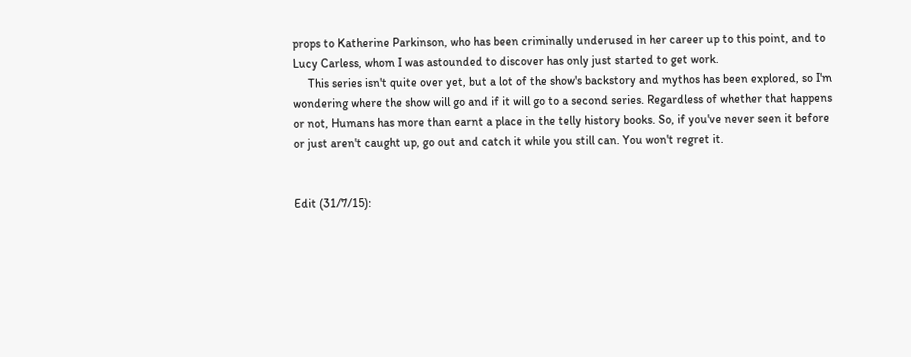props to Katherine Parkinson, who has been criminally underused in her career up to this point, and to Lucy Carless, whom I was astounded to discover has only just started to get work.
     This series isn't quite over yet, but a lot of the show's backstory and mythos has been explored, so I'm wondering where the show will go and if it will go to a second series. Regardless of whether that happens or not, Humans has more than earnt a place in the telly history books. So, if you've never seen it before or just aren't caught up, go out and catch it while you still can. You won't regret it.


Edit (31/7/15):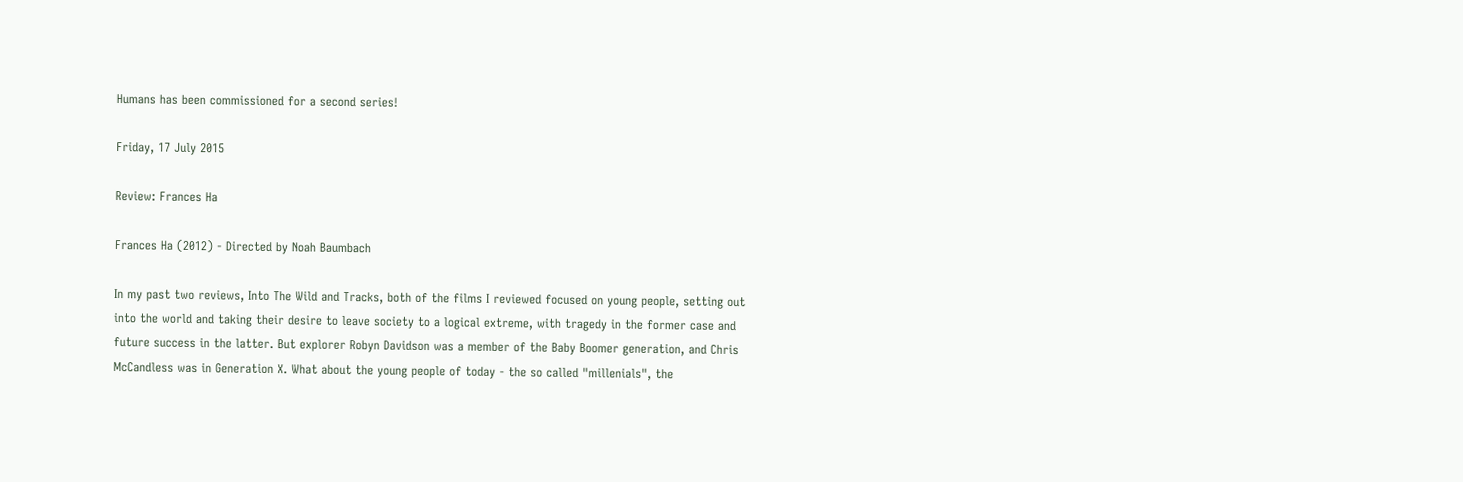Humans has been commissioned for a second series!

Friday, 17 July 2015

Review: Frances Ha

Frances Ha (2012) - Directed by Noah Baumbach

In my past two reviews, Into The Wild and Tracks, both of the films I reviewed focused on young people, setting out into the world and taking their desire to leave society to a logical extreme, with tragedy in the former case and future success in the latter. But explorer Robyn Davidson was a member of the Baby Boomer generation, and Chris McCandless was in Generation X. What about the young people of today - the so called "millenials", the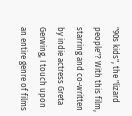"90s kids", the "lizard people"? With this film, starring and co-written by indie actress Greta Gerwing, I touch upon an entire genre of films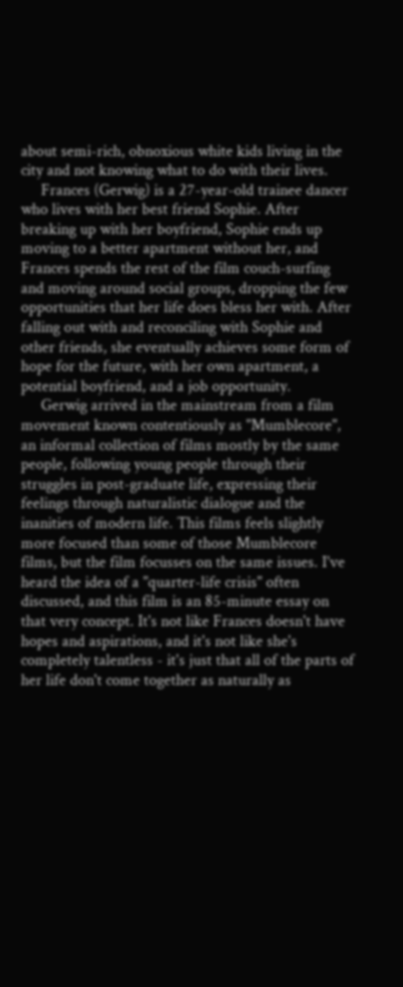about semi-rich, obnoxious white kids living in the city and not knowing what to do with their lives.
     Frances (Gerwig) is a 27-year-old trainee dancer who lives with her best friend Sophie. After breaking up with her boyfriend, Sophie ends up moving to a better apartment without her, and Frances spends the rest of the film couch-surfing and moving around social groups, dropping the few opportunities that her life does bless her with. After falling out with and reconciling with Sophie and other friends, she eventually achieves some form of hope for the future, with her own apartment, a potential boyfriend, and a job opportunity.
     Gerwig arrived in the mainstream from a film movement known contentiously as "Mumblecore", an informal collection of films mostly by the same people, following young people through their struggles in post-graduate life, expressing their feelings through naturalistic dialogue and the inanities of modern life. This films feels slightly more focused than some of those Mumblecore films, but the film focusses on the same issues. I've heard the idea of a "quarter-life crisis" often discussed, and this film is an 85-minute essay on that very concept. It's not like Frances doesn't have hopes and aspirations, and it's not like she's completely talentless - it's just that all of the parts of her life don't come together as naturally as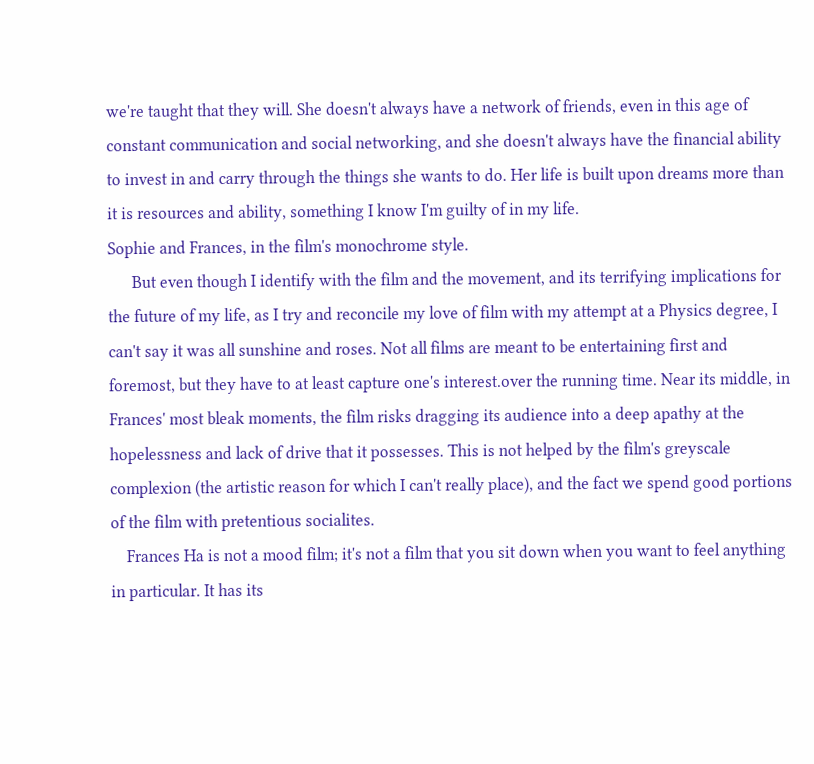we're taught that they will. She doesn't always have a network of friends, even in this age of constant communication and social networking, and she doesn't always have the financial ability to invest in and carry through the things she wants to do. Her life is built upon dreams more than it is resources and ability, something I know I'm guilty of in my life.
Sophie and Frances, in the film's monochrome style.
      But even though I identify with the film and the movement, and its terrifying implications for the future of my life, as I try and reconcile my love of film with my attempt at a Physics degree, I can't say it was all sunshine and roses. Not all films are meant to be entertaining first and foremost, but they have to at least capture one's interest.over the running time. Near its middle, in Frances' most bleak moments, the film risks dragging its audience into a deep apathy at the hopelessness and lack of drive that it possesses. This is not helped by the film's greyscale complexion (the artistic reason for which I can't really place), and the fact we spend good portions of the film with pretentious socialites.
    Frances Ha is not a mood film; it's not a film that you sit down when you want to feel anything in particular. It has its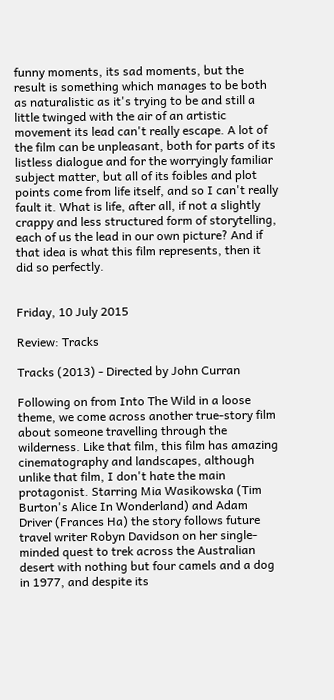funny moments, its sad moments, but the result is something which manages to be both as naturalistic as it's trying to be and still a little twinged with the air of an artistic movement its lead can't really escape. A lot of the film can be unpleasant, both for parts of its listless dialogue and for the worryingly familiar subject matter, but all of its foibles and plot points come from life itself, and so I can't really fault it. What is life, after all, if not a slightly crappy and less structured form of storytelling, each of us the lead in our own picture? And if that idea is what this film represents, then it did so perfectly.


Friday, 10 July 2015

Review: Tracks

Tracks (2013) - Directed by John Curran

Following on from Into The Wild in a loose theme, we come across another true-story film about someone travelling through the wilderness. Like that film, this film has amazing cinematography and landscapes, although unlike that film, I don't hate the main protagonist. Starring Mia Wasikowska (Tim Burton's Alice In Wonderland) and Adam Driver (Frances Ha) the story follows future travel writer Robyn Davidson on her single-minded quest to trek across the Australian desert with nothing but four camels and a dog in 1977, and despite its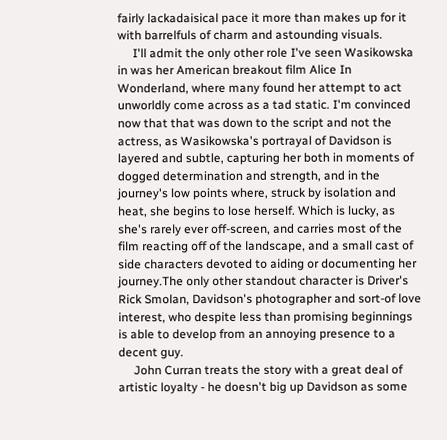fairly lackadaisical pace it more than makes up for it with barrelfuls of charm and astounding visuals.
     I'll admit the only other role I've seen Wasikowska in was her American breakout film Alice In Wonderland, where many found her attempt to act unworldly come across as a tad static. I'm convinced now that that was down to the script and not the actress, as Wasikowska's portrayal of Davidson is layered and subtle, capturing her both in moments of dogged determination and strength, and in the journey's low points where, struck by isolation and heat, she begins to lose herself. Which is lucky, as she's rarely ever off-screen, and carries most of the film reacting off of the landscape, and a small cast of side characters devoted to aiding or documenting her journey.The only other standout character is Driver's Rick Smolan, Davidson's photographer and sort-of love interest, who despite less than promising beginnings is able to develop from an annoying presence to a decent guy.
     John Curran treats the story with a great deal of artistic loyalty - he doesn't big up Davidson as some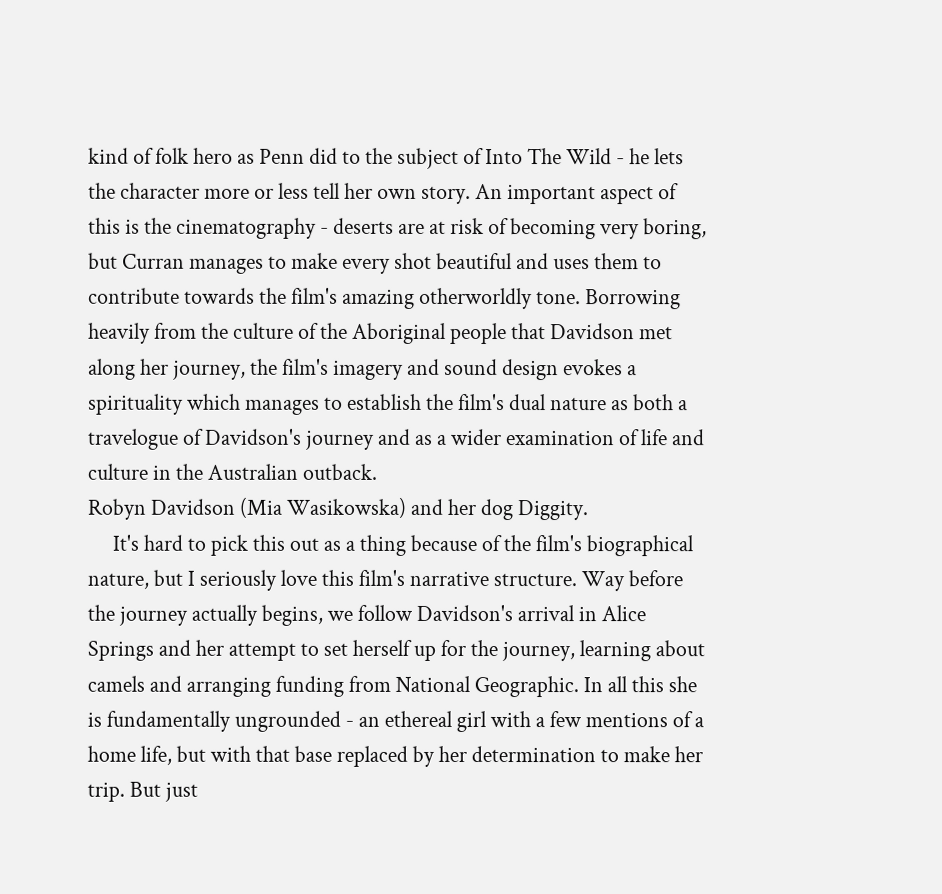kind of folk hero as Penn did to the subject of Into The Wild - he lets the character more or less tell her own story. An important aspect of this is the cinematography - deserts are at risk of becoming very boring, but Curran manages to make every shot beautiful and uses them to contribute towards the film's amazing otherworldly tone. Borrowing heavily from the culture of the Aboriginal people that Davidson met along her journey, the film's imagery and sound design evokes a spirituality which manages to establish the film's dual nature as both a travelogue of Davidson's journey and as a wider examination of life and culture in the Australian outback.
Robyn Davidson (Mia Wasikowska) and her dog Diggity.
     It's hard to pick this out as a thing because of the film's biographical nature, but I seriously love this film's narrative structure. Way before the journey actually begins, we follow Davidson's arrival in Alice Springs and her attempt to set herself up for the journey, learning about camels and arranging funding from National Geographic. In all this she is fundamentally ungrounded - an ethereal girl with a few mentions of a home life, but with that base replaced by her determination to make her trip. But just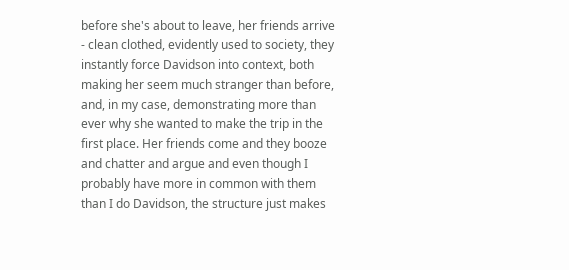before she's about to leave, her friends arrive - clean clothed, evidently used to society, they instantly force Davidson into context, both making her seem much stranger than before, and, in my case, demonstrating more than ever why she wanted to make the trip in the first place. Her friends come and they booze and chatter and argue and even though I probably have more in common with them than I do Davidson, the structure just makes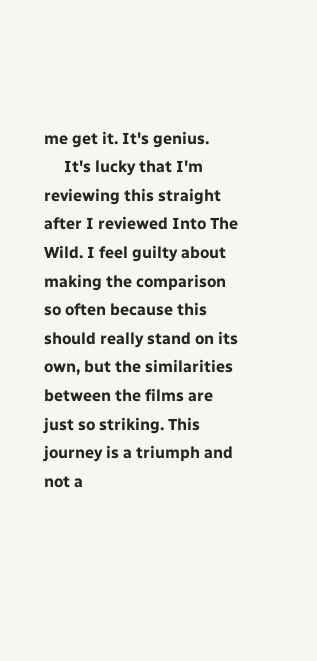me get it. It's genius.
     It's lucky that I'm reviewing this straight after I reviewed Into The Wild. I feel guilty about making the comparison so often because this should really stand on its own, but the similarities between the films are just so striking. This journey is a triumph and not a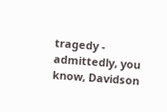tragedy - admittedly, you know, Davidson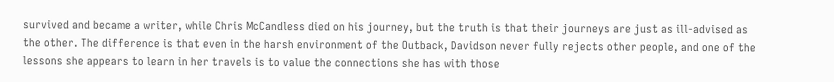survived and became a writer, while Chris McCandless died on his journey, but the truth is that their journeys are just as ill-advised as the other. The difference is that even in the harsh environment of the Outback, Davidson never fully rejects other people, and one of the lessons she appears to learn in her travels is to value the connections she has with those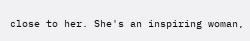close to her. She's an inspiring woman,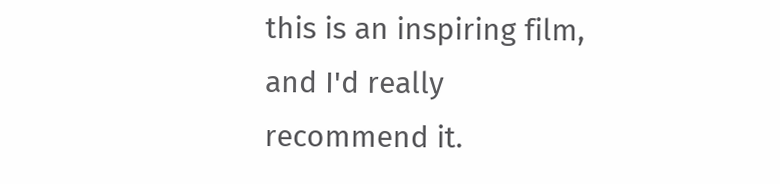this is an inspiring film, and I'd really recommend it.